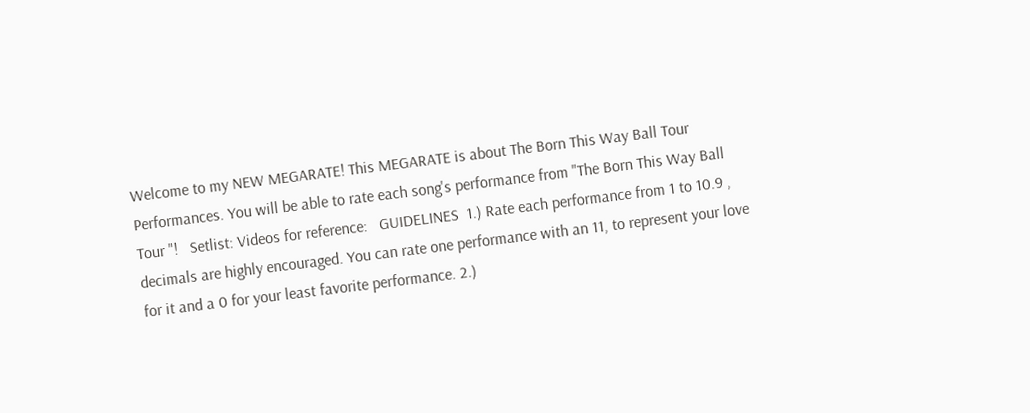Welcome to my NEW MEGARATE! This MEGARATE is about The Born This Way Ball Tour Performances. You will be able to rate each song's performance from "The Born This Way Ball Tour "!   Setlist: Videos for reference:   GUIDELINES  1.) Rate each performance from 1 to 10.9 , decimals are highly encouraged. You can rate one performance with an 11, to represent your love for it and a 0 for your least favorite performance. 2.)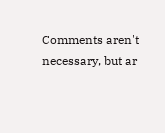Comments aren't necessary, but ar